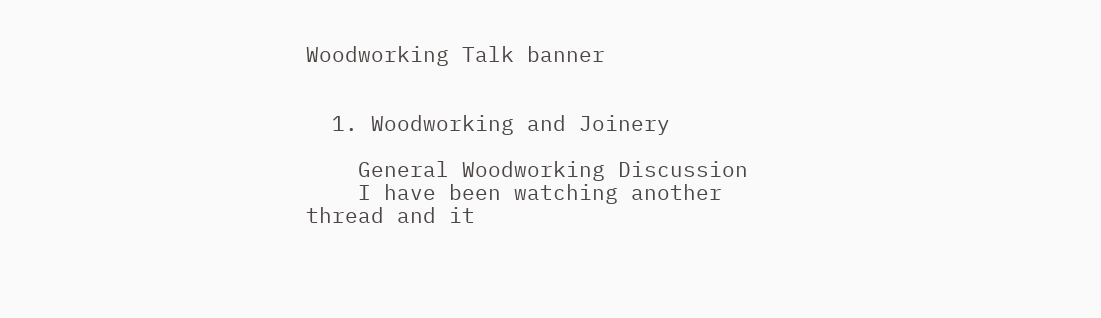Woodworking Talk banner


  1. Woodworking and Joinery

    General Woodworking Discussion
    I have been watching another thread and it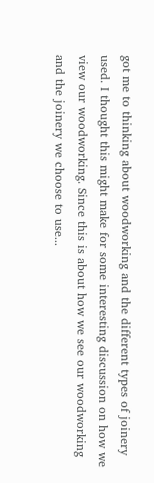got me to thinking about woodworking and the different types of joinery used. I thought this might make for some interesting discussion on how we view our woodworking. Since this is about how we see our woodworking and the joinery we choose to use...